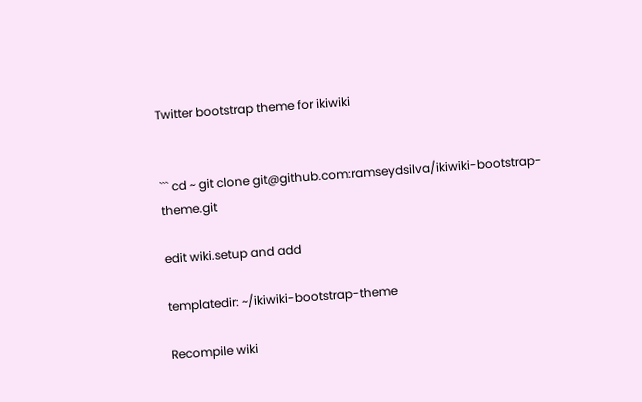Twitter bootstrap theme for ikiwiki


``` cd ~ git clone git@github.com:ramseydsilva/ikiwiki-bootstrap-theme.git

edit wiki.setup and add

templatedir: ~/ikiwiki-bootstrap-theme

Recompile wiki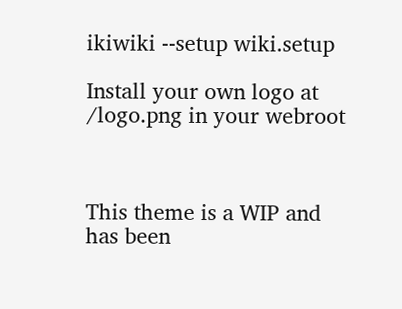ikiwiki --setup wiki.setup

Install your own logo at /logo.png in your webroot



This theme is a WIP and has been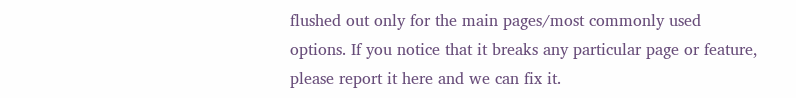flushed out only for the main pages/most commonly used options. If you notice that it breaks any particular page or feature, please report it here and we can fix it.